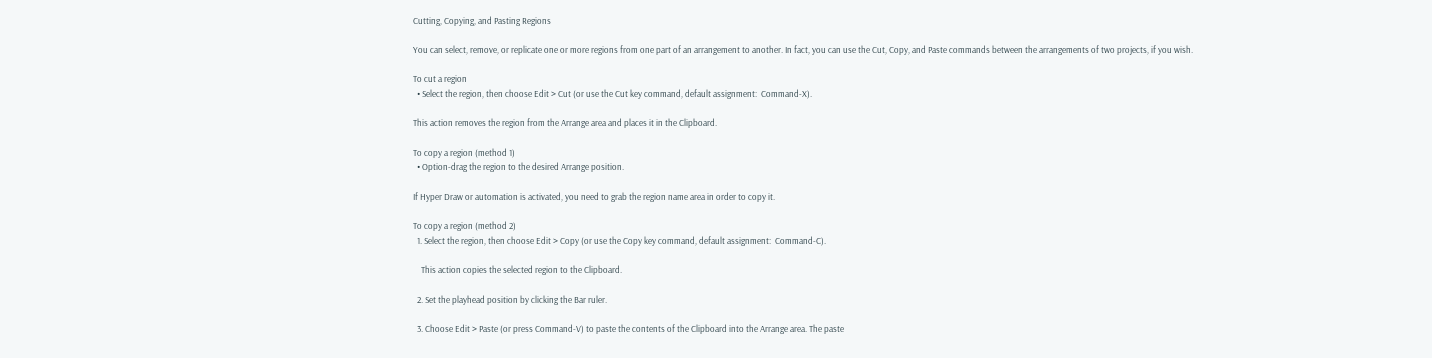Cutting, Copying, and Pasting Regions

You can select, remove, or replicate one or more regions from one part of an arrangement to another. In fact, you can use the Cut, Copy, and Paste commands between the arrangements of two projects, if you wish.

To cut a region
  • Select the region, then choose Edit > Cut (or use the Cut key command, default assignment:  Command-X).

This action removes the region from the Arrange area and places it in the Clipboard.

To copy a region (method 1)
  • Option-drag the region to the desired Arrange position.

If Hyper Draw or automation is activated, you need to grab the region name area in order to copy it.

To copy a region (method 2)
  1. Select the region, then choose Edit > Copy (or use the Copy key command, default assignment:  Command-C).

    This action copies the selected region to the Clipboard.

  2. Set the playhead position by clicking the Bar ruler.

  3. Choose Edit > Paste (or press Command-V) to paste the contents of the Clipboard into the Arrange area. The paste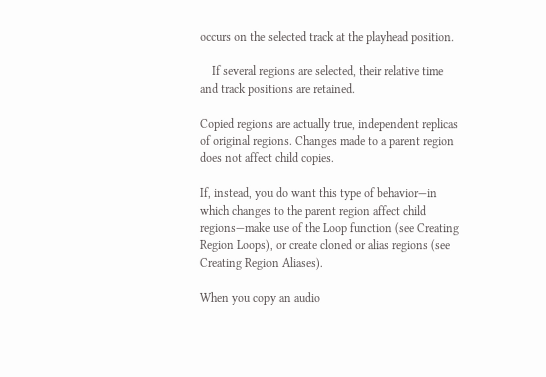occurs on the selected track at the playhead position.

    If several regions are selected, their relative time and track positions are retained.

Copied regions are actually true, independent replicas of original regions. Changes made to a parent region does not affect child copies.

If, instead, you do want this type of behavior—in which changes to the parent region affect child regions—make use of the Loop function (see Creating Region Loops), or create cloned or alias regions (see Creating Region Aliases).

When you copy an audio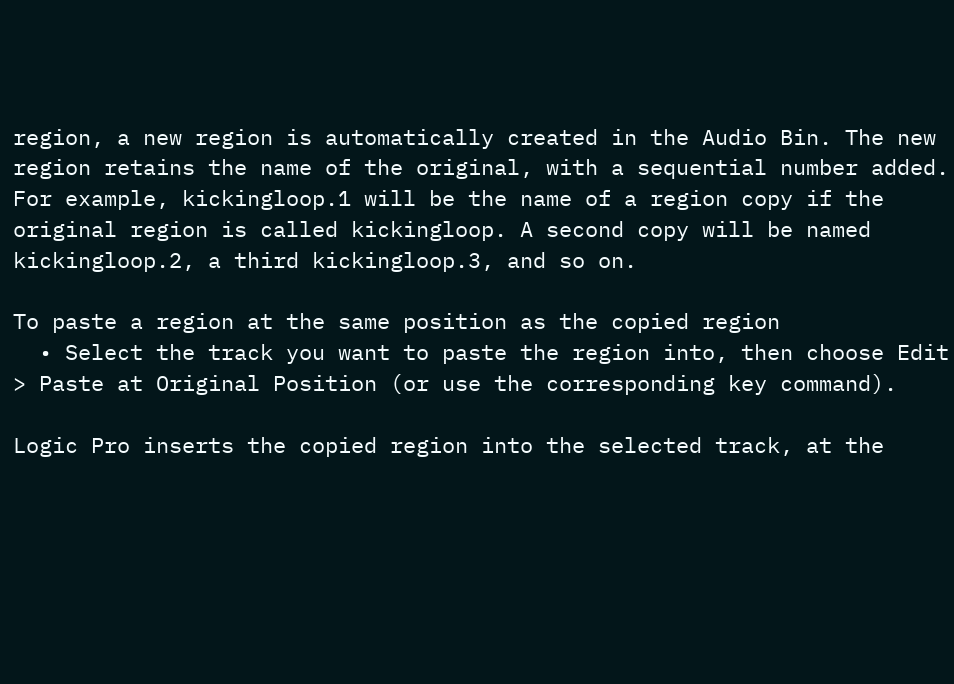region, a new region is automatically created in the Audio Bin. The new region retains the name of the original, with a sequential number added. For example, kickingloop.1 will be the name of a region copy if the original region is called kickingloop. A second copy will be named kickingloop.2, a third kickingloop.3, and so on.

To paste a region at the same position as the copied region
  • Select the track you want to paste the region into, then choose Edit > Paste at Original Position (or use the corresponding key command).

Logic Pro inserts the copied region into the selected track, at the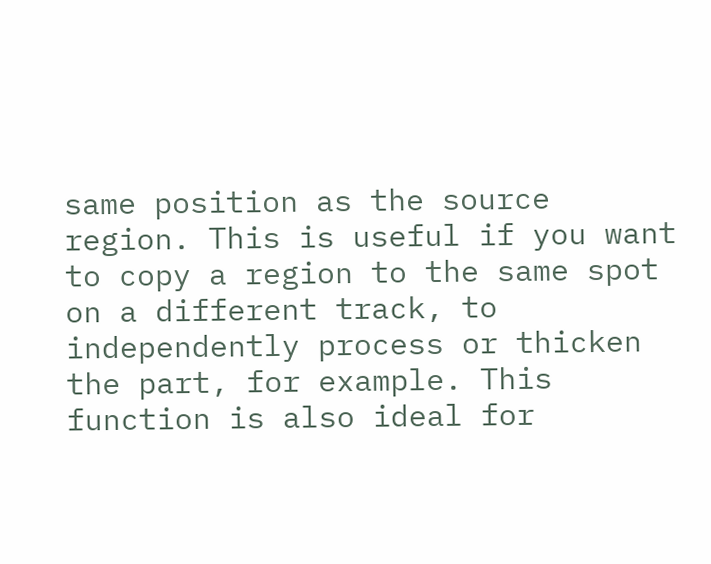same position as the source region. This is useful if you want to copy a region to the same spot on a different track, to independently process or thicken the part, for example. This function is also ideal for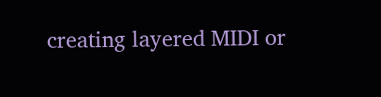creating layered MIDI or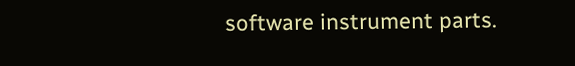software instrument parts.